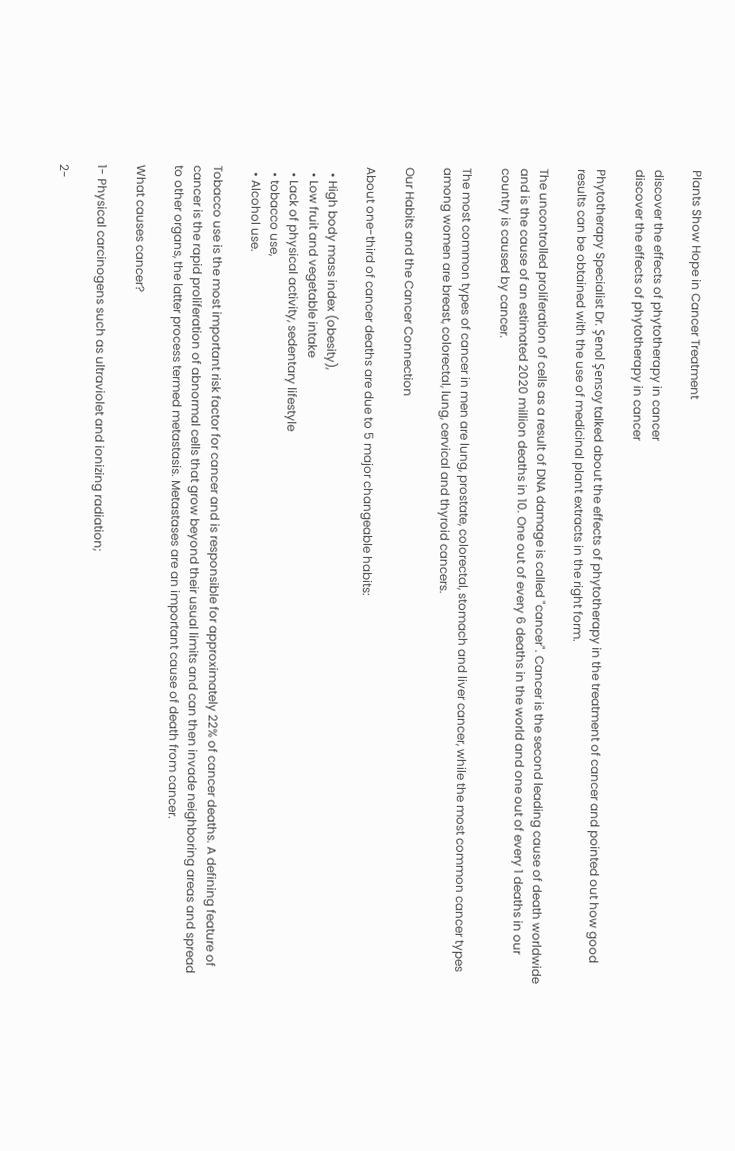Plants Show Hope in Cancer Treatment

discover the effects of phytotherapy in cancer
discover the effects of phytotherapy in cancer

Phytotherapy Specialist Dr. Şenol Şensoy talked about the effects of phytotherapy in the treatment of cancer and pointed out how good results can be obtained with the use of medicinal plant extracts in the right form.

The uncontrolled proliferation of cells as a result of DNA damage is called "cancer". Cancer is the second leading cause of death worldwide and is the cause of an estimated 2020 million deaths in 10. One out of every 6 deaths in the world and one out of every 1 deaths in our country is caused by cancer.

The most common types of cancer in men are lung, prostate, colorectal, stomach and liver cancer, while the most common cancer types among women are breast, colorectal, lung, cervical and thyroid cancers.

Our Habits and the Cancer Connection

About one-third of cancer deaths are due to 5 major changeable habits:

  • High body mass index (obesity),
  • Low fruit and vegetable intake
  • Lack of physical activity, sedentary lifestyle
  • tobacco use,
  • Alcohol use.

Tobacco use is the most important risk factor for cancer and is responsible for approximately 22% of cancer deaths. A defining feature of cancer is the rapid proliferation of abnormal cells that grow beyond their usual limits and can then invade neighboring areas and spread to other organs, the latter process termed metastasis. Metastases are an important cause of death from cancer.

What causes cancer?

1- Physical carcinogens such as ultraviolet and ionizing radiation;

2-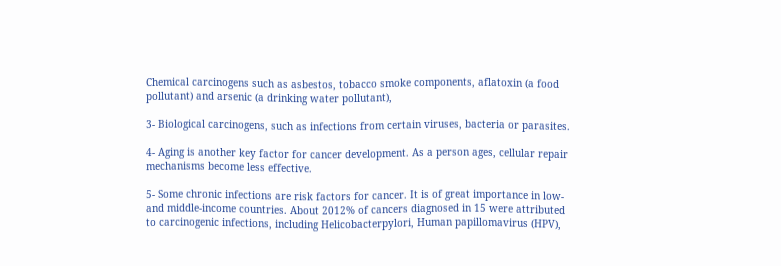Chemical carcinogens such as asbestos, tobacco smoke components, aflatoxin (a food pollutant) and arsenic (a drinking water pollutant),

3- Biological carcinogens, such as infections from certain viruses, bacteria or parasites.

4- Aging is another key factor for cancer development. As a person ages, cellular repair mechanisms become less effective.

5- Some chronic infections are risk factors for cancer. It is of great importance in low- and middle-income countries. About 2012% of cancers diagnosed in 15 were attributed to carcinogenic infections, including Helicobacterpylori, Human papillomavirus (HPV),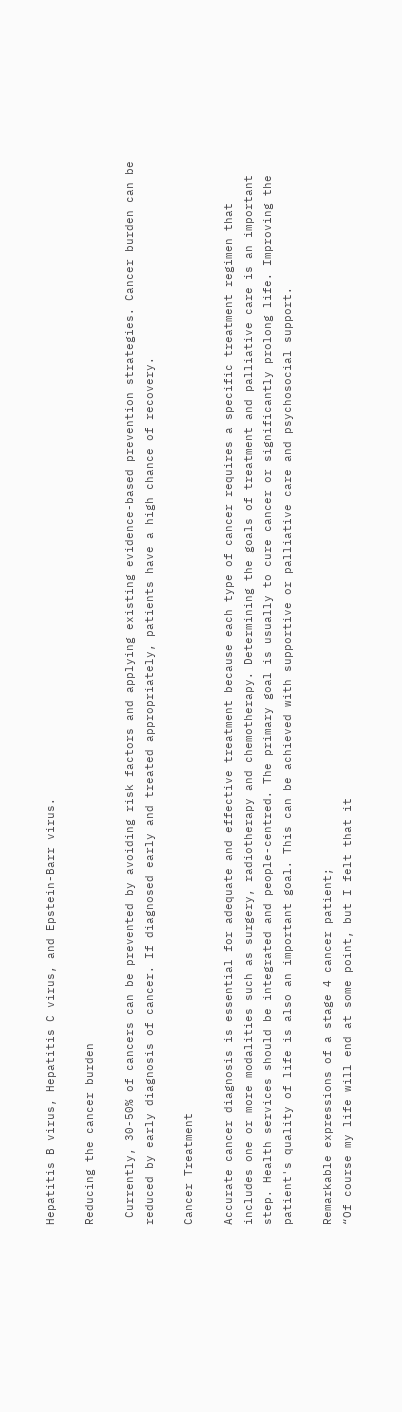Hepatitis B virus, Hepatitis C virus, and Epstein-Barr virus.

Reducing the cancer burden

 Currently, 30-50% of cancers can be prevented by avoiding risk factors and applying existing evidence-based prevention strategies. Cancer burden can be reduced by early diagnosis of cancer. If diagnosed early and treated appropriately, patients have a high chance of recovery.

Cancer Treatment

Accurate cancer diagnosis is essential for adequate and effective treatment because each type of cancer requires a specific treatment regimen that includes one or more modalities such as surgery, radiotherapy and chemotherapy. Determining the goals of treatment and palliative care is an important step. Health services should be integrated and people-centred. The primary goal is usually to cure cancer or significantly prolong life. Improving the patient's quality of life is also an important goal. This can be achieved with supportive or palliative care and psychosocial support.

Remarkable expressions of a stage 4 cancer patient;
“Of course my life will end at some point, but I felt that it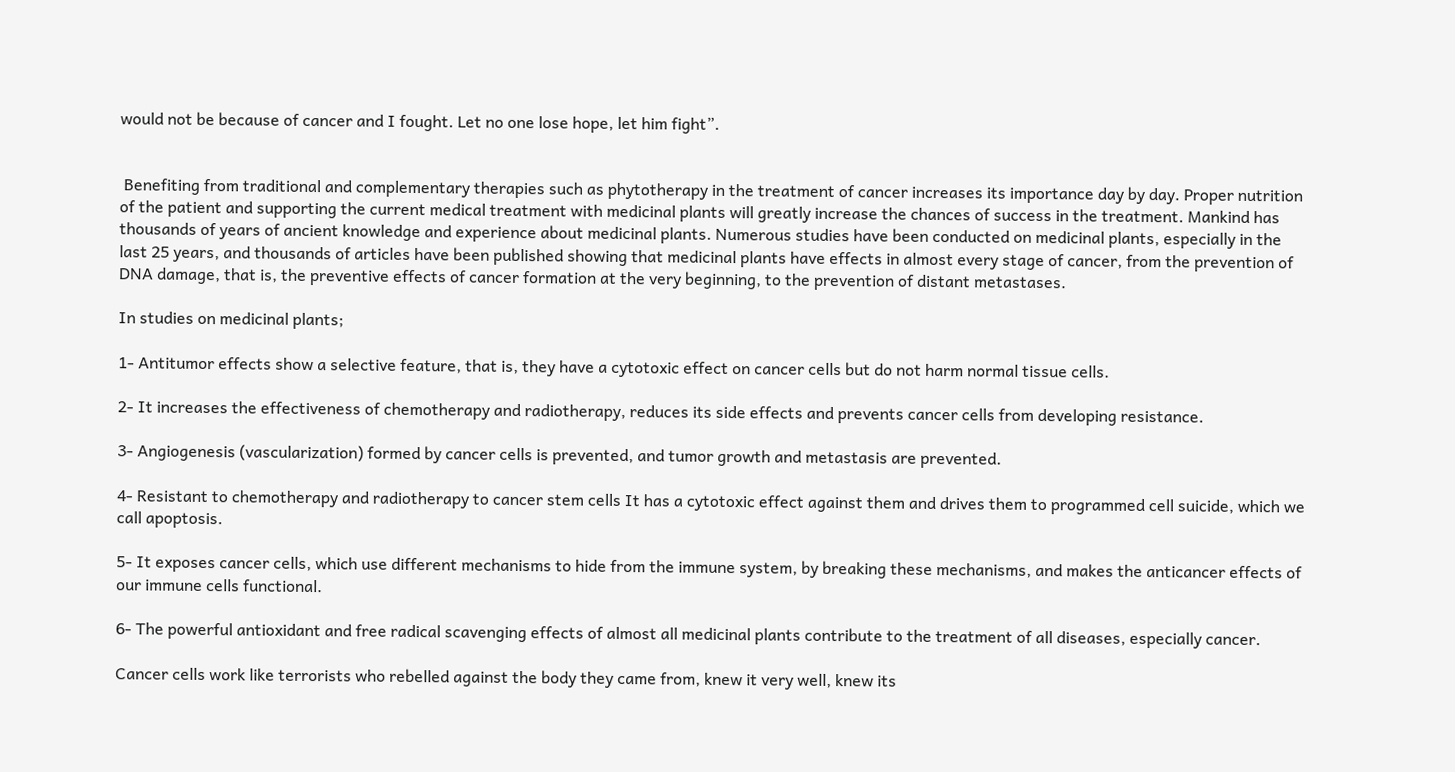would not be because of cancer and I fought. Let no one lose hope, let him fight”.


 Benefiting from traditional and complementary therapies such as phytotherapy in the treatment of cancer increases its importance day by day. Proper nutrition of the patient and supporting the current medical treatment with medicinal plants will greatly increase the chances of success in the treatment. Mankind has thousands of years of ancient knowledge and experience about medicinal plants. Numerous studies have been conducted on medicinal plants, especially in the last 25 years, and thousands of articles have been published showing that medicinal plants have effects in almost every stage of cancer, from the prevention of DNA damage, that is, the preventive effects of cancer formation at the very beginning, to the prevention of distant metastases.

In studies on medicinal plants;

1- Antitumor effects show a selective feature, that is, they have a cytotoxic effect on cancer cells but do not harm normal tissue cells.

2- It increases the effectiveness of chemotherapy and radiotherapy, reduces its side effects and prevents cancer cells from developing resistance.

3- Angiogenesis (vascularization) formed by cancer cells is prevented, and tumor growth and metastasis are prevented.

4- Resistant to chemotherapy and radiotherapy to cancer stem cells It has a cytotoxic effect against them and drives them to programmed cell suicide, which we call apoptosis.

5- It exposes cancer cells, which use different mechanisms to hide from the immune system, by breaking these mechanisms, and makes the anticancer effects of our immune cells functional.

6- The powerful antioxidant and free radical scavenging effects of almost all medicinal plants contribute to the treatment of all diseases, especially cancer.

Cancer cells work like terrorists who rebelled against the body they came from, knew it very well, knew its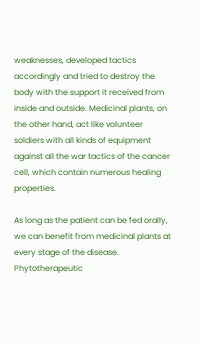weaknesses, developed tactics accordingly and tried to destroy the body with the support it received from inside and outside. Medicinal plants, on the other hand, act like volunteer soldiers with all kinds of equipment against all the war tactics of the cancer cell, which contain numerous healing properties.

As long as the patient can be fed orally, we can benefit from medicinal plants at every stage of the disease. Phytotherapeutic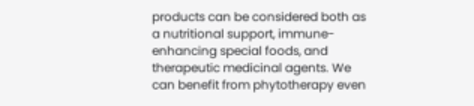products can be considered both as a nutritional support, immune-enhancing special foods, and therapeutic medicinal agents. We can benefit from phytotherapy even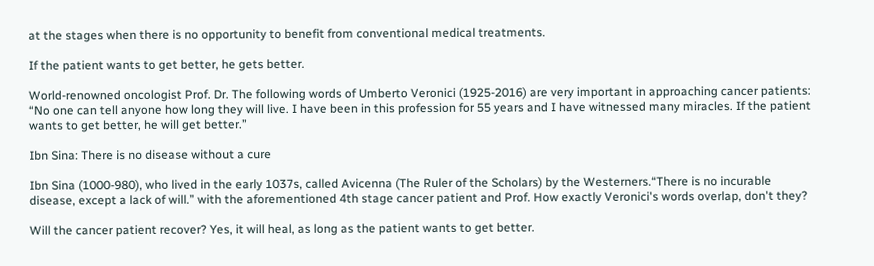at the stages when there is no opportunity to benefit from conventional medical treatments.

If the patient wants to get better, he gets better.

World-renowned oncologist Prof. Dr. The following words of Umberto Veronici (1925-2016) are very important in approaching cancer patients: “No one can tell anyone how long they will live. I have been in this profession for 55 years and I have witnessed many miracles. If the patient wants to get better, he will get better.”

Ibn Sina: There is no disease without a cure

Ibn Sina (1000-980), who lived in the early 1037s, called Avicenna (The Ruler of the Scholars) by the Westerners.“There is no incurable disease, except a lack of will.” with the aforementioned 4th stage cancer patient and Prof. How exactly Veronici's words overlap, don't they?

Will the cancer patient recover? Yes, it will heal, as long as the patient wants to get better.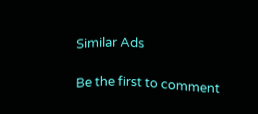Similar Ads

Be the first to comment